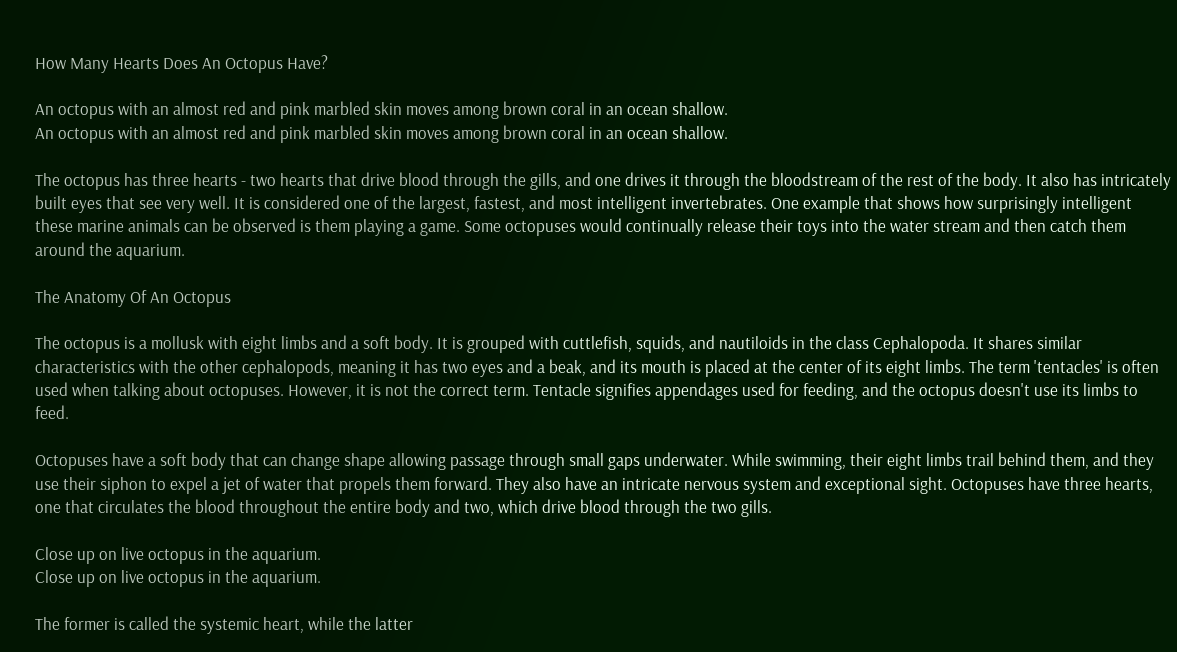How Many Hearts Does An Octopus Have?

An octopus with an almost red and pink marbled skin moves among brown coral in an ocean shallow.
An octopus with an almost red and pink marbled skin moves among brown coral in an ocean shallow.

The octopus has three hearts - two hearts that drive blood through the gills, and one drives it through the bloodstream of the rest of the body. It also has intricately built eyes that see very well. It is considered one of the largest, fastest, and most intelligent invertebrates. One example that shows how surprisingly intelligent these marine animals can be observed is them playing a game. Some octopuses would continually release their toys into the water stream and then catch them around the aquarium.

The Anatomy Of An Octopus

The octopus is a mollusk with eight limbs and a soft body. It is grouped with cuttlefish, squids, and nautiloids in the class Cephalopoda. It shares similar characteristics with the other cephalopods, meaning it has two eyes and a beak, and its mouth is placed at the center of its eight limbs. The term 'tentacles' is often used when talking about octopuses. However, it is not the correct term. Tentacle signifies appendages used for feeding, and the octopus doesn't use its limbs to feed.

Octopuses have a soft body that can change shape allowing passage through small gaps underwater. While swimming, their eight limbs trail behind them, and they use their siphon to expel a jet of water that propels them forward. They also have an intricate nervous system and exceptional sight. Octopuses have three hearts, one that circulates the blood throughout the entire body and two, which drive blood through the two gills.

Close up on live octopus in the aquarium.
Close up on live octopus in the aquarium.

The former is called the systemic heart, while the latter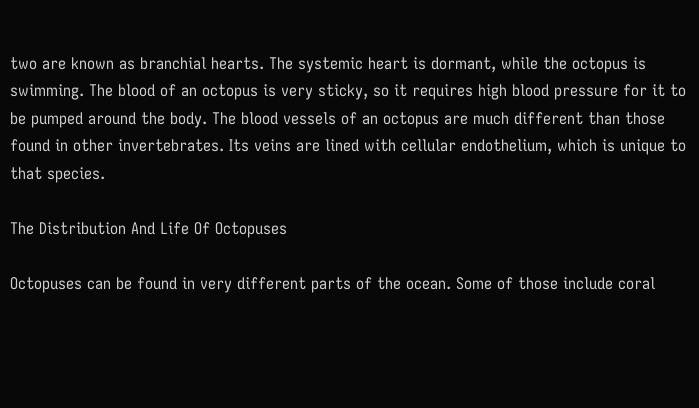two are known as branchial hearts. The systemic heart is dormant, while the octopus is swimming. The blood of an octopus is very sticky, so it requires high blood pressure for it to be pumped around the body. The blood vessels of an octopus are much different than those found in other invertebrates. Its veins are lined with cellular endothelium, which is unique to that species.

The Distribution And Life Of Octopuses

Octopuses can be found in very different parts of the ocean. Some of those include coral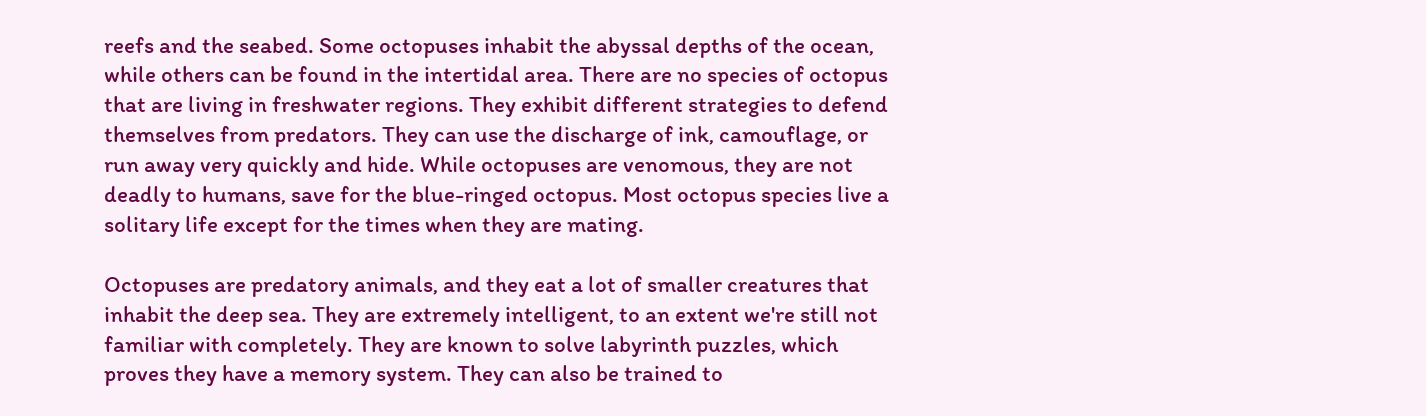reefs and the seabed. Some octopuses inhabit the abyssal depths of the ocean, while others can be found in the intertidal area. There are no species of octopus that are living in freshwater regions. They exhibit different strategies to defend themselves from predators. They can use the discharge of ink, camouflage, or run away very quickly and hide. While octopuses are venomous, they are not deadly to humans, save for the blue-ringed octopus. Most octopus species live a solitary life except for the times when they are mating.

Octopuses are predatory animals, and they eat a lot of smaller creatures that inhabit the deep sea. They are extremely intelligent, to an extent we're still not familiar with completely. They are known to solve labyrinth puzzles, which proves they have a memory system. They can also be trained to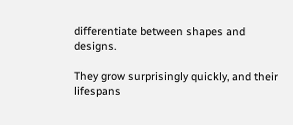differentiate between shapes and designs.

They grow surprisingly quickly, and their lifespans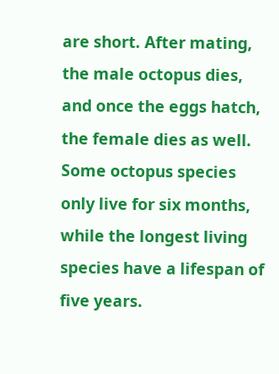are short. After mating, the male octopus dies, and once the eggs hatch, the female dies as well. Some octopus species only live for six months, while the longest living species have a lifespan of five years.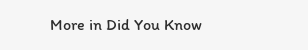More in Did You Know